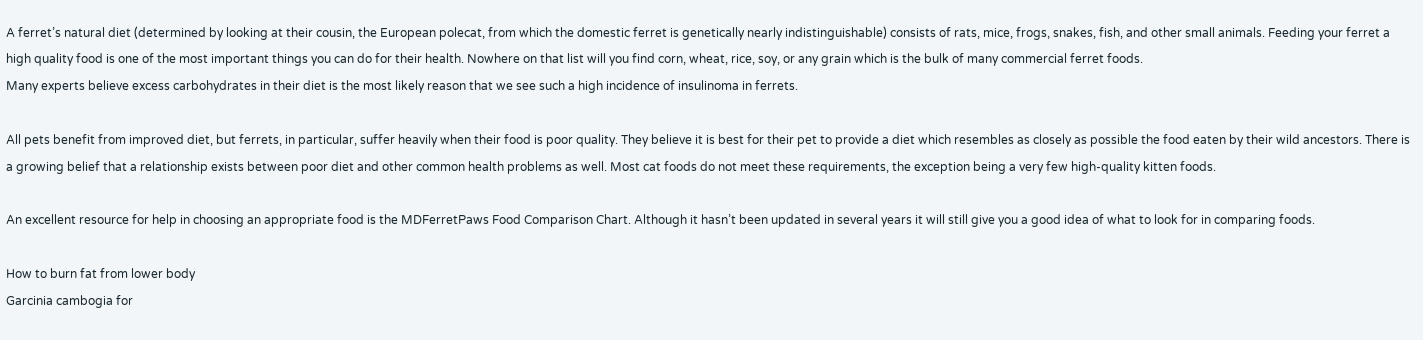A ferret’s natural diet (determined by looking at their cousin, the European polecat, from which the domestic ferret is genetically nearly indistinguishable) consists of rats, mice, frogs, snakes, fish, and other small animals. Feeding your ferret a high quality food is one of the most important things you can do for their health. Nowhere on that list will you find corn, wheat, rice, soy, or any grain which is the bulk of many commercial ferret foods.
Many experts believe excess carbohydrates in their diet is the most likely reason that we see such a high incidence of insulinoma in ferrets.

All pets benefit from improved diet, but ferrets, in particular, suffer heavily when their food is poor quality. They believe it is best for their pet to provide a diet which resembles as closely as possible the food eaten by their wild ancestors. There is a growing belief that a relationship exists between poor diet and other common health problems as well. Most cat foods do not meet these requirements, the exception being a very few high-quality kitten foods.

An excellent resource for help in choosing an appropriate food is the MDFerretPaws Food Comparison Chart. Although it hasn’t been updated in several years it will still give you a good idea of what to look for in comparing foods.

How to burn fat from lower body
Garcinia cambogia for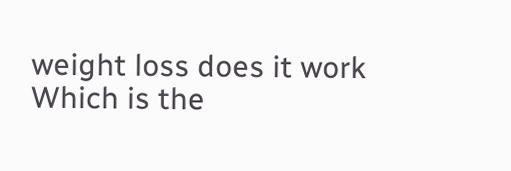weight loss does it work
Which is the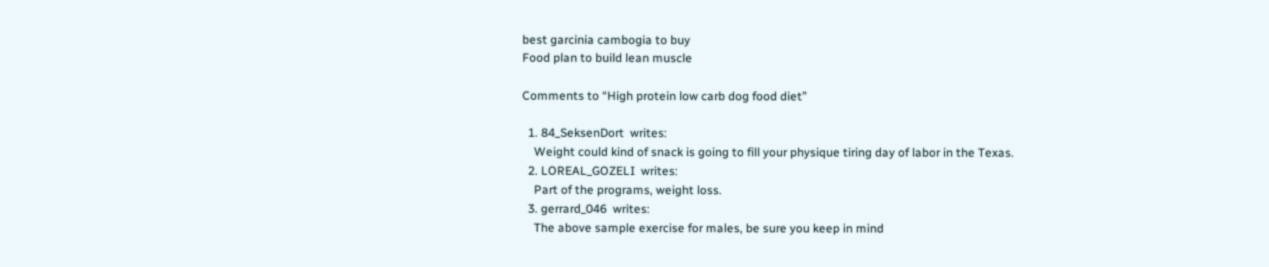best garcinia cambogia to buy
Food plan to build lean muscle

Comments to “High protein low carb dog food diet”

  1. 84_SeksenDort  writes:
    Weight could kind of snack is going to fill your physique tiring day of labor in the Texas.
  2. LOREAL_GOZELI  writes:
    Part of the programs, weight loss.
  3. gerrard_046  writes:
    The above sample exercise for males, be sure you keep in mind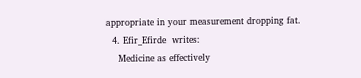appropriate in your measurement dropping fat.
  4. Efir_Efirde  writes:
    Medicine as effectively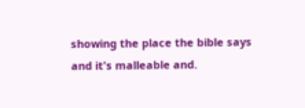showing the place the bible says and it's malleable and.